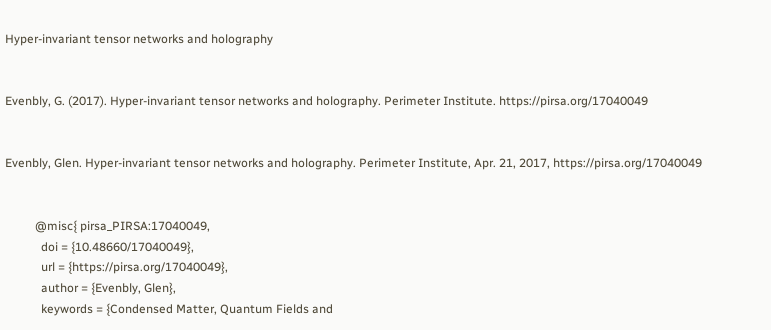Hyper-invariant tensor networks and holography


Evenbly, G. (2017). Hyper-invariant tensor networks and holography. Perimeter Institute. https://pirsa.org/17040049


Evenbly, Glen. Hyper-invariant tensor networks and holography. Perimeter Institute, Apr. 21, 2017, https://pirsa.org/17040049


          @misc{ pirsa_PIRSA:17040049,
            doi = {10.48660/17040049},
            url = {https://pirsa.org/17040049},
            author = {Evenbly, Glen},
            keywords = {Condensed Matter, Quantum Fields and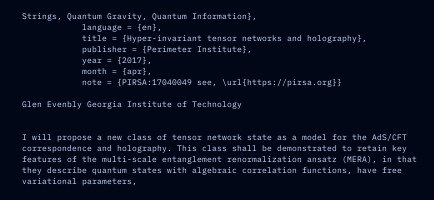Strings, Quantum Gravity, Quantum Information},
            language = {en},
            title = {Hyper-invariant tensor networks and holography},
            publisher = {Perimeter Institute},
            year = {2017},
            month = {apr},
            note = {PIRSA:17040049 see, \url{https://pirsa.org}}

Glen Evenbly Georgia Institute of Technology


I will propose a new class of tensor network state as a model for the AdS/CFT correspondence and holography. This class shall be demonstrated to retain key features of the multi-scale entanglement renormalization ansatz (MERA), in that they describe quantum states with algebraic correlation functions, have free variational parameters,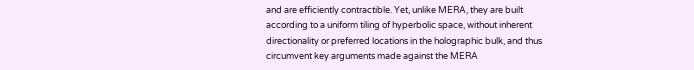and are efficiently contractible. Yet, unlike MERA, they are built according to a uniform tiling of hyperbolic space, without inherent directionality or preferred locations in the holographic bulk, and thus circumvent key arguments made against the MERA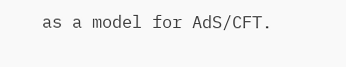as a model for AdS/CFT.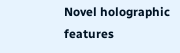Novel holographic features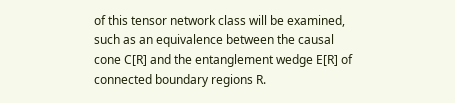of this tensor network class will be examined, such as an equivalence between the causal cone C[R] and the entanglement wedge E[R] of connected boundary regions R.